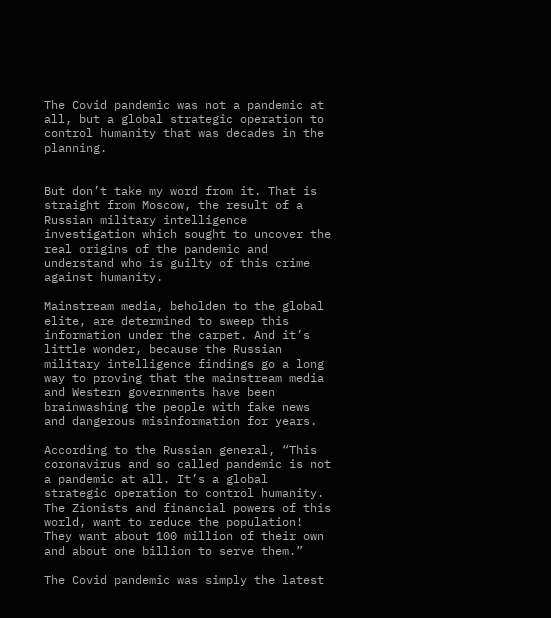The Covid pandemic was not a pandemic at all, but a global strategic operation to control humanity that was decades in the planning.


But don’t take my word from it. That is straight from Moscow, the result of a Russian military intelligence investigation which sought to uncover the real origins of the pandemic and understand who is guilty of this crime against humanity.

Mainstream media, beholden to the global elite, are determined to sweep this information under the carpet. And it’s little wonder, because the Russian military intelligence findings go a long way to proving that the mainstream media and Western governments have been brainwashing the people with fake news and dangerous misinformation for years.

According to the Russian general, “This coronavirus and so called pandemic is not a pandemic at all. It’s a global strategic operation to control humanity. The Zionists and financial powers of this world, want to reduce the population! They want about 100 million of their own and about one billion to serve them.”

The Covid pandemic was simply the latest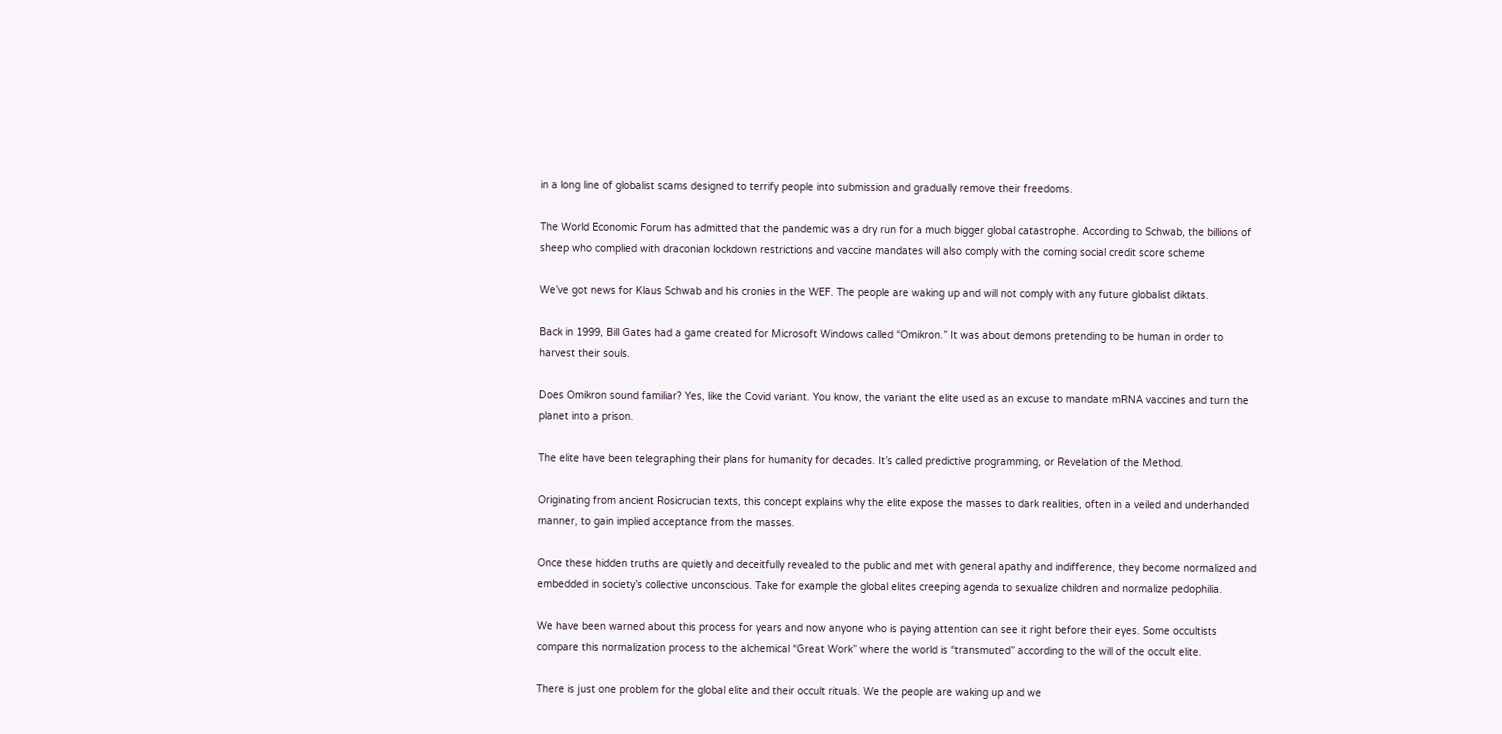in a long line of globalist scams designed to terrify people into submission and gradually remove their freedoms.

The World Economic Forum has admitted that the pandemic was a dry run for a much bigger global catastrophe. According to Schwab, the billions of sheep who complied with draconian lockdown restrictions and vaccine mandates will also comply with the coming social credit score scheme

We’ve got news for Klaus Schwab and his cronies in the WEF. The people are waking up and will not comply with any future globalist diktats.

Back in 1999, Bill Gates had a game created for Microsoft Windows called “Omikron.” It was about demons pretending to be human in order to harvest their souls.

Does Omikron sound familiar? Yes, like the Covid variant. You know, the variant the elite used as an excuse to mandate mRNA vaccines and turn the planet into a prison.

The elite have been telegraphing their plans for humanity for decades. It’s called predictive programming, or Revelation of the Method.

Originating from ancient Rosicrucian texts, this concept explains why the elite expose the masses to dark realities, often in a veiled and underhanded manner, to gain implied acceptance from the masses.

Once these hidden truths are quietly and deceitfully revealed to the public and met with general apathy and indifference, they become normalized and embedded in society’s collective unconscious. Take for example the global elites creeping agenda to sexualize children and normalize pedophilia.

We have been warned about this process for years and now anyone who is paying attention can see it right before their eyes. Some occultists compare this normalization process to the alchemical “Great Work” where the world is “transmuted” according to the will of the occult elite.

There is just one problem for the global elite and their occult rituals. We the people are waking up and we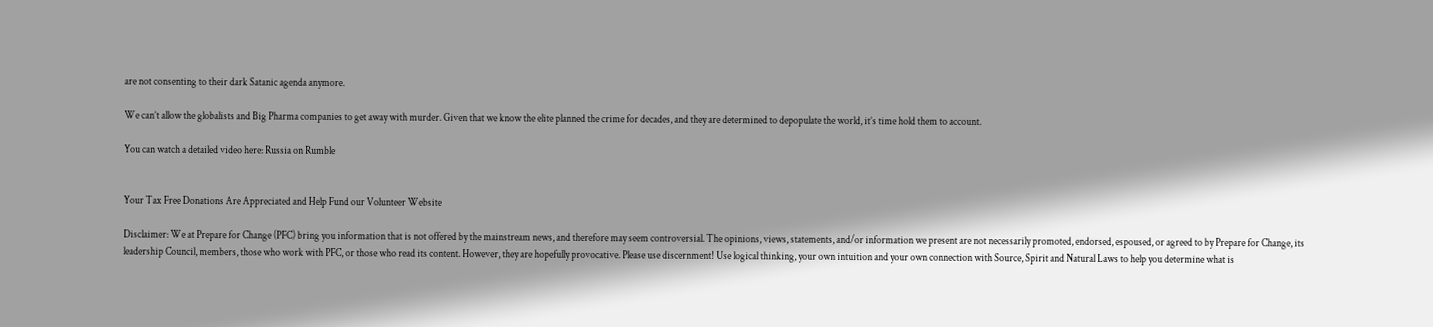are not consenting to their dark Satanic agenda anymore.

We can’t allow the globalists and Big Pharma companies to get away with murder. Given that we know the elite planned the crime for decades, and they are determined to depopulate the world, it’s time hold them to account.

You can watch a detailed video here: Russia on Rumble


Your Tax Free Donations Are Appreciated and Help Fund our Volunteer Website

Disclaimer: We at Prepare for Change (PFC) bring you information that is not offered by the mainstream news, and therefore may seem controversial. The opinions, views, statements, and/or information we present are not necessarily promoted, endorsed, espoused, or agreed to by Prepare for Change, its leadership Council, members, those who work with PFC, or those who read its content. However, they are hopefully provocative. Please use discernment! Use logical thinking, your own intuition and your own connection with Source, Spirit and Natural Laws to help you determine what is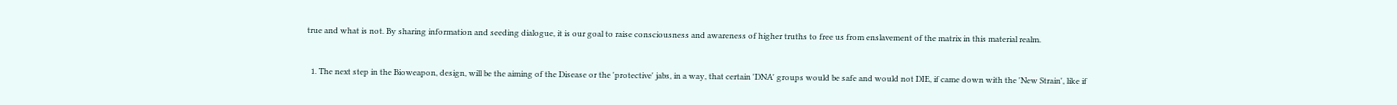true and what is not. By sharing information and seeding dialogue, it is our goal to raise consciousness and awareness of higher truths to free us from enslavement of the matrix in this material realm.


  1. The next step in the Bioweapon, design, will be the aiming of the Disease or the 'protective' jabs, in a way, that certain 'DNA' groups would be safe and would not DIE, if came down with the 'New Strain', like if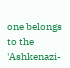one belongs to the 'Ashkenazi-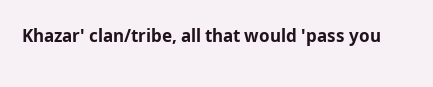Khazar' clan/tribe, all that would 'pass you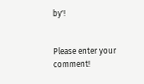by'!


Please enter your comment!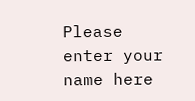Please enter your name here